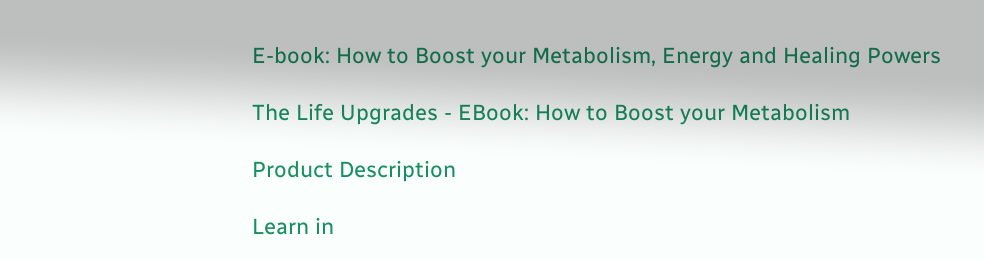E-book: How to Boost your Metabolism, Energy and Healing Powers

The Life Upgrades - EBook: How to Boost your Metabolism

Product Description

Learn in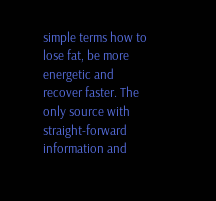simple terms how to lose fat, be more energetic and recover faster. The only source with straight-forward information and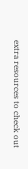extra resources to check out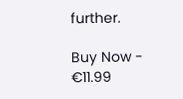further.

Buy Now - €11.99